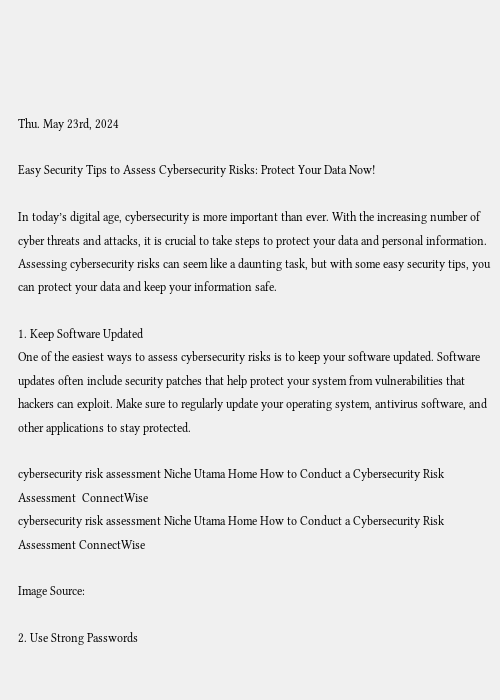Thu. May 23rd, 2024

Easy Security Tips to Assess Cybersecurity Risks: Protect Your Data Now!

In today’s digital age, cybersecurity is more important than ever. With the increasing number of cyber threats and attacks, it is crucial to take steps to protect your data and personal information. Assessing cybersecurity risks can seem like a daunting task, but with some easy security tips, you can protect your data and keep your information safe.

1. Keep Software Updated
One of the easiest ways to assess cybersecurity risks is to keep your software updated. Software updates often include security patches that help protect your system from vulnerabilities that hackers can exploit. Make sure to regularly update your operating system, antivirus software, and other applications to stay protected.

cybersecurity risk assessment Niche Utama Home How to Conduct a Cybersecurity Risk Assessment  ConnectWise
cybersecurity risk assessment Niche Utama Home How to Conduct a Cybersecurity Risk Assessment ConnectWise

Image Source:

2. Use Strong Passwords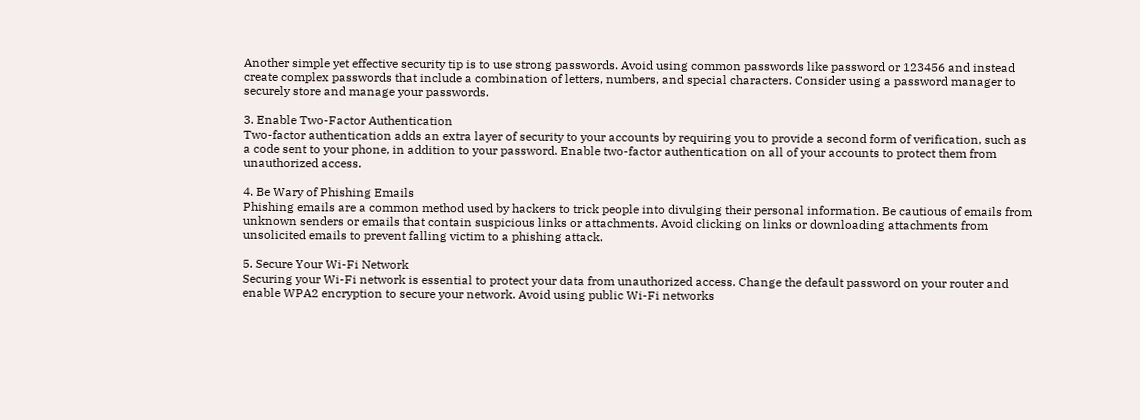Another simple yet effective security tip is to use strong passwords. Avoid using common passwords like password or 123456 and instead create complex passwords that include a combination of letters, numbers, and special characters. Consider using a password manager to securely store and manage your passwords.

3. Enable Two-Factor Authentication
Two-factor authentication adds an extra layer of security to your accounts by requiring you to provide a second form of verification, such as a code sent to your phone, in addition to your password. Enable two-factor authentication on all of your accounts to protect them from unauthorized access.

4. Be Wary of Phishing Emails
Phishing emails are a common method used by hackers to trick people into divulging their personal information. Be cautious of emails from unknown senders or emails that contain suspicious links or attachments. Avoid clicking on links or downloading attachments from unsolicited emails to prevent falling victim to a phishing attack.

5. Secure Your Wi-Fi Network
Securing your Wi-Fi network is essential to protect your data from unauthorized access. Change the default password on your router and enable WPA2 encryption to secure your network. Avoid using public Wi-Fi networks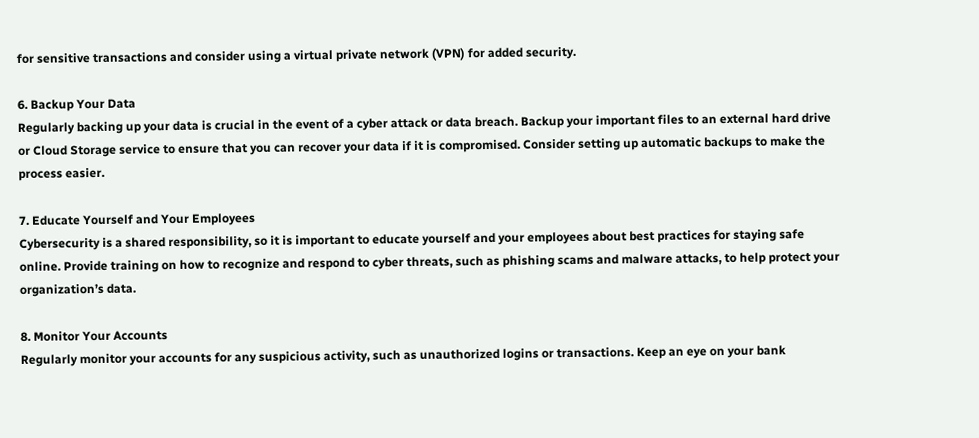for sensitive transactions and consider using a virtual private network (VPN) for added security.

6. Backup Your Data
Regularly backing up your data is crucial in the event of a cyber attack or data breach. Backup your important files to an external hard drive or Cloud Storage service to ensure that you can recover your data if it is compromised. Consider setting up automatic backups to make the process easier.

7. Educate Yourself and Your Employees
Cybersecurity is a shared responsibility, so it is important to educate yourself and your employees about best practices for staying safe online. Provide training on how to recognize and respond to cyber threats, such as phishing scams and malware attacks, to help protect your organization’s data.

8. Monitor Your Accounts
Regularly monitor your accounts for any suspicious activity, such as unauthorized logins or transactions. Keep an eye on your bank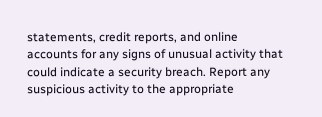statements, credit reports, and online accounts for any signs of unusual activity that could indicate a security breach. Report any suspicious activity to the appropriate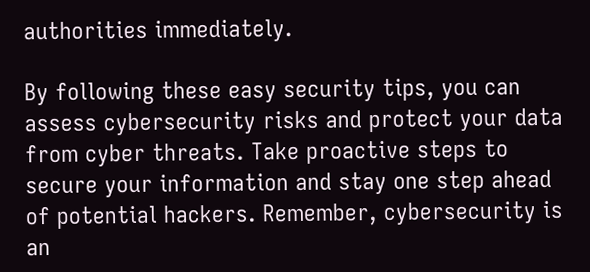authorities immediately.

By following these easy security tips, you can assess cybersecurity risks and protect your data from cyber threats. Take proactive steps to secure your information and stay one step ahead of potential hackers. Remember, cybersecurity is an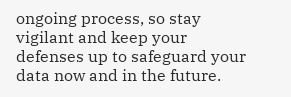ongoing process, so stay vigilant and keep your defenses up to safeguard your data now and in the future.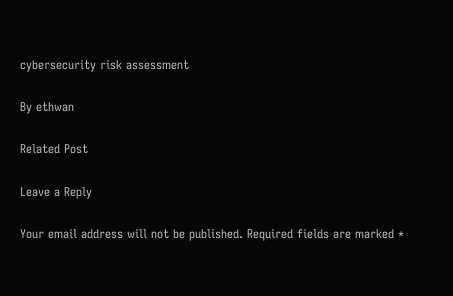cybersecurity risk assessment

By ethwan

Related Post

Leave a Reply

Your email address will not be published. Required fields are marked *